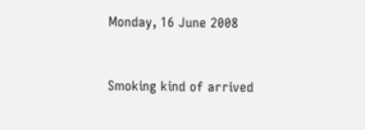Monday, 16 June 2008


Smoking kind of arrived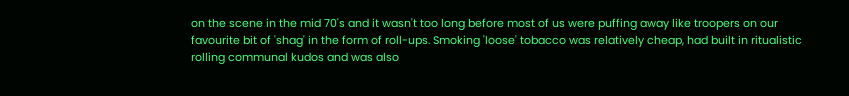on the scene in the mid 70's and it wasn't too long before most of us were puffing away like troopers on our favourite bit of 'shag' in the form of roll-ups. Smoking 'loose' tobacco was relatively cheap, had built in ritualistic rolling communal kudos and was also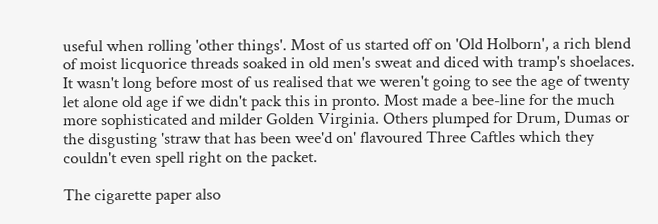useful when rolling 'other things'. Most of us started off on 'Old Holborn', a rich blend of moist licquorice threads soaked in old men's sweat and diced with tramp's shoelaces. It wasn't long before most of us realised that we weren't going to see the age of twenty let alone old age if we didn't pack this in pronto. Most made a bee-line for the much more sophisticated and milder Golden Virginia. Others plumped for Drum, Dumas or the disgusting 'straw that has been wee'd on' flavoured Three Caftles which they couldn't even spell right on the packet.

The cigarette paper also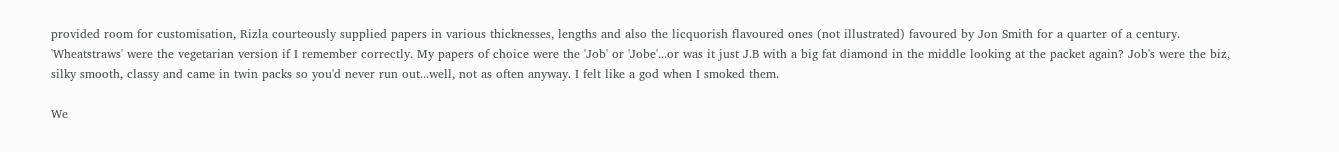provided room for customisation, Rizla courteously supplied papers in various thicknesses, lengths and also the licquorish flavoured ones (not illustrated) favoured by Jon Smith for a quarter of a century. 'Wheatstraws' were the vegetarian version if I remember correctly. My papers of choice were the 'Job' or 'Jobe'...or was it just J.B with a big fat diamond in the middle looking at the packet again? Job's were the biz, silky smooth, classy and came in twin packs so you'd never run out...well, not as often anyway. I felt like a god when I smoked them.

We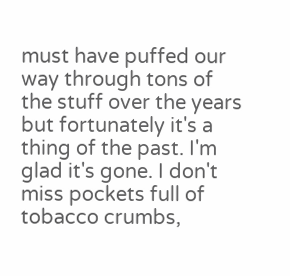must have puffed our way through tons of the stuff over the years but fortunately it's a thing of the past. I'm glad it's gone. I don't miss pockets full of tobacco crumbs,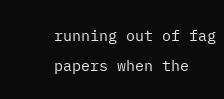running out of fag papers when the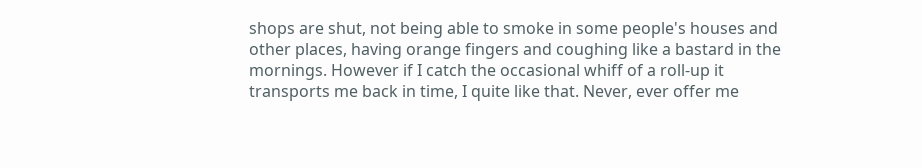shops are shut, not being able to smoke in some people's houses and other places, having orange fingers and coughing like a bastard in the mornings. However if I catch the occasional whiff of a roll-up it transports me back in time, I quite like that. Never, ever offer me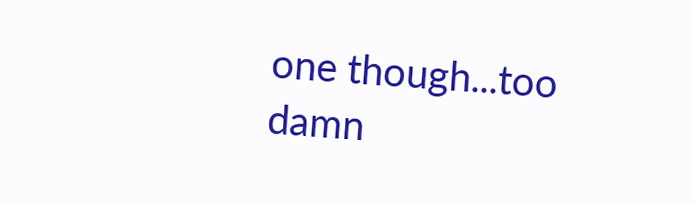one though...too damn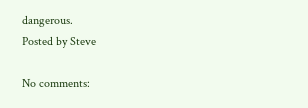dangerous.
Posted by Steve

No comments: